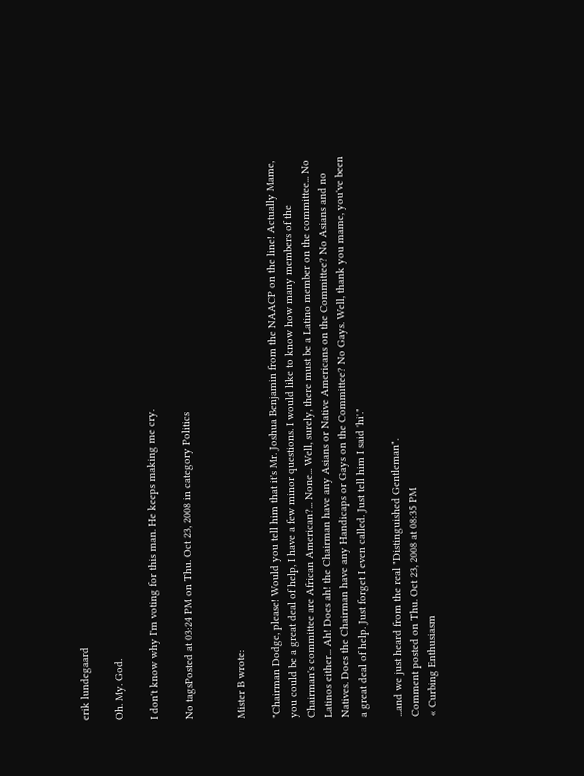erik lundegaard

Oh. My. God.

I don't know why I'm voting for this man. He keeps making me cry.

No tagsPosted at 03:24 PM on Thu. Oct 23, 2008 in category Politics


Mister B wrote:

"Chairman Dodge, please! Would you tell him that it's Mr. Joshua Benjamin from the NAACP on the line! Actually Mame, you could be a great deal of help, I have a few minor questions. I would like to know how many members of the Chairman's committee are African American?... None... Well, surely, there must be a Latino member on the committee... No Latinos either... Ah! Does ah! the Chairman have any Asians or Native Americans on the Committee? No Asians and no Natives. Does the Chairman have any Handicaps or Gays on the Committee? No Gays. Well, thank you mame, you've been a great deal of help. Just forget I even called. Just tell him I said 'hi'."

...and we just heard from the real "Distinguished Gentleman".
Comment posted on Thu. Oct 23, 2008 at 08:35 PM
« Curbing Enthusiasm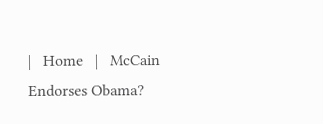|   Home   |   McCain Endorses Obama?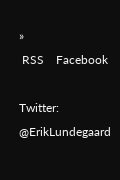»
 RSS    Facebook

Twitter: @ErikLundegaard